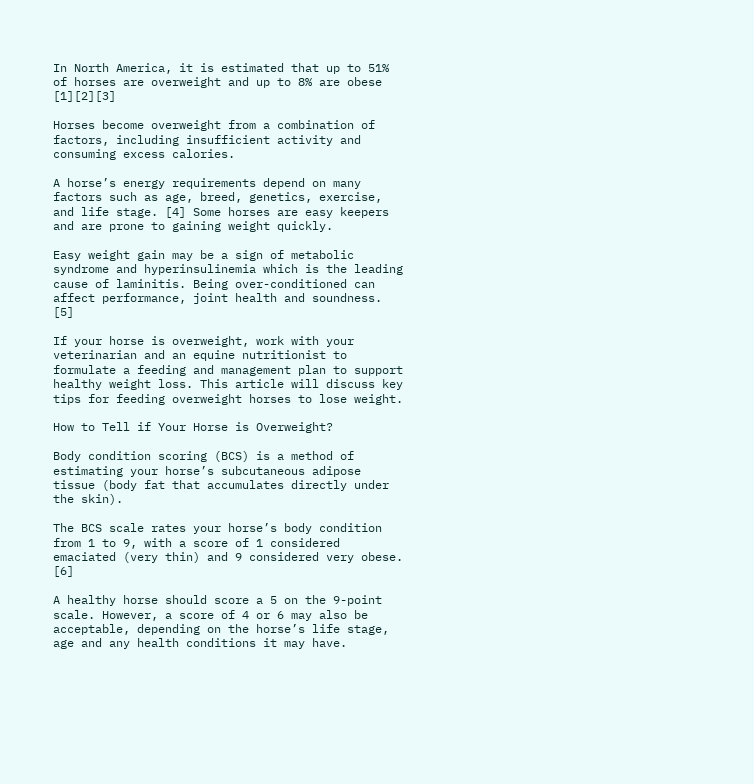In North America, it is estimated that up to 51% of horses are overweight and up to 8% are obese [1][2][3]

Horses become overweight from a combination of factors, including insufficient activity and consuming excess calories.

A horse’s energy requirements depend on many factors such as age, breed, genetics, exercise, and life stage. [4] Some horses are easy keepers and are prone to gaining weight quickly.

Easy weight gain may be a sign of metabolic syndrome and hyperinsulinemia which is the leading cause of laminitis. Being over-conditioned can affect performance, joint health and soundness. [5]

If your horse is overweight, work with your veterinarian and an equine nutritionist to formulate a feeding and management plan to support healthy weight loss. This article will discuss key tips for feeding overweight horses to lose weight.

How to Tell if Your Horse is Overweight?

Body condition scoring (BCS) is a method of estimating your horse’s subcutaneous adipose tissue (body fat that accumulates directly under the skin).

The BCS scale rates your horse’s body condition from 1 to 9, with a score of 1 considered emaciated (very thin) and 9 considered very obese. [6]

A healthy horse should score a 5 on the 9-point scale. However, a score of 4 or 6 may also be acceptable, depending on the horse’s life stage, age and any health conditions it may have.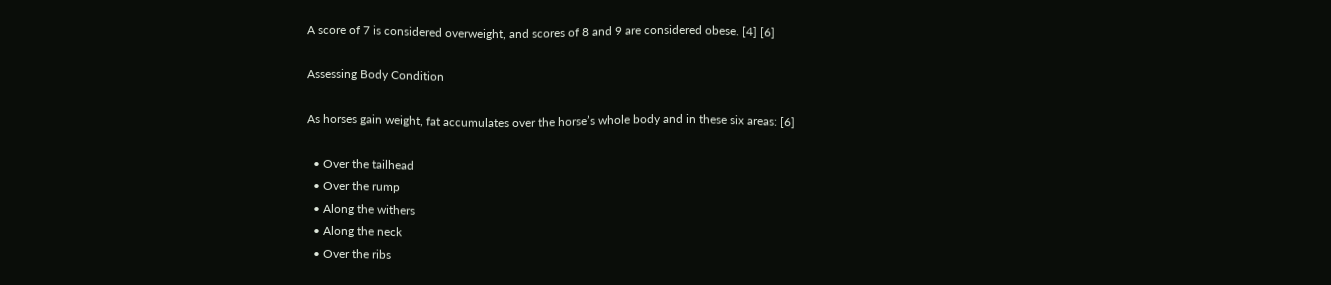A score of 7 is considered overweight, and scores of 8 and 9 are considered obese. [4] [6]

Assessing Body Condition

As horses gain weight, fat accumulates over the horse’s whole body and in these six areas: [6]

  • Over the tailhead
  • Over the rump
  • Along the withers
  • Along the neck
  • Over the ribs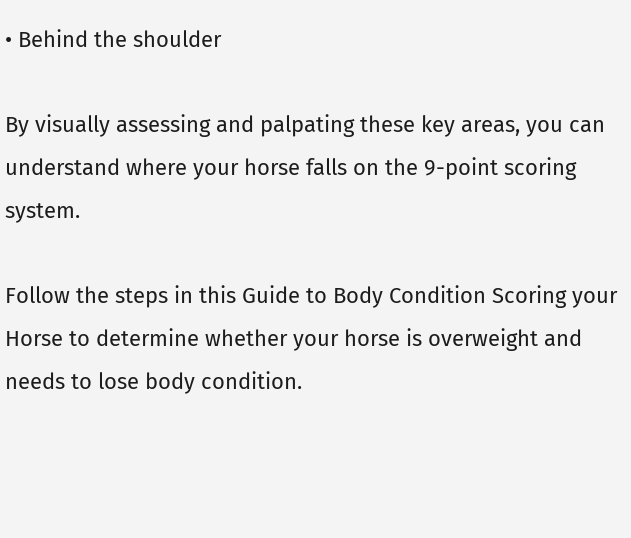• Behind the shoulder

By visually assessing and palpating these key areas, you can understand where your horse falls on the 9-point scoring system.

Follow the steps in this Guide to Body Condition Scoring your Horse to determine whether your horse is overweight and needs to lose body condition.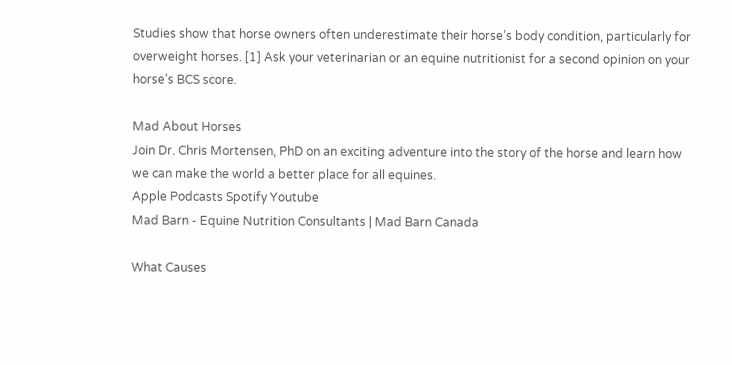Studies show that horse owners often underestimate their horse’s body condition, particularly for overweight horses. [1] Ask your veterinarian or an equine nutritionist for a second opinion on your horse’s BCS score.

Mad About Horses
Join Dr. Chris Mortensen, PhD on an exciting adventure into the story of the horse and learn how we can make the world a better place for all equines.
Apple Podcasts Spotify Youtube
Mad Barn - Equine Nutrition Consultants | Mad Barn Canada

What Causes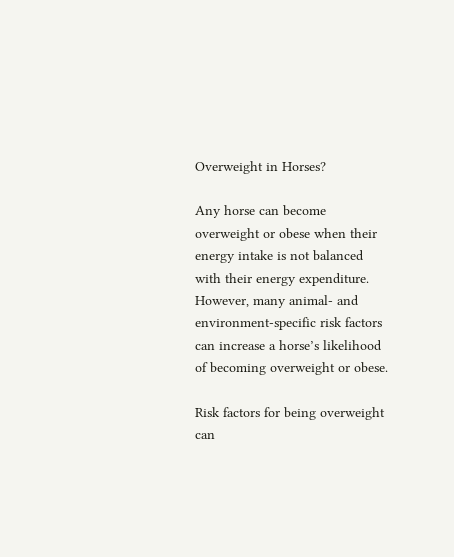Overweight in Horses?

Any horse can become overweight or obese when their energy intake is not balanced with their energy expenditure. However, many animal- and environment-specific risk factors can increase a horse’s likelihood of becoming overweight or obese.

Risk factors for being overweight can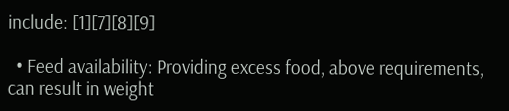include: [1][7][8][9]

  • Feed availability: Providing excess food, above requirements, can result in weight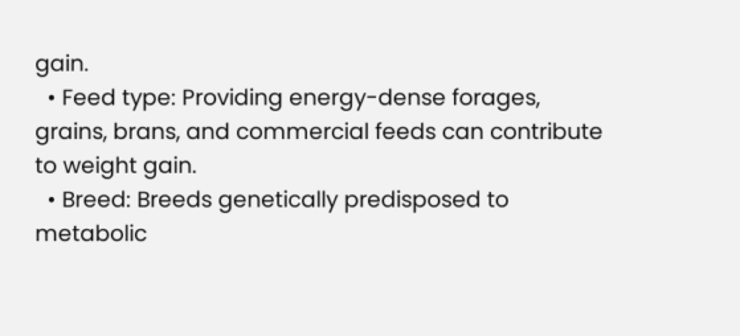gain.
  • Feed type: Providing energy-dense forages, grains, brans, and commercial feeds can contribute to weight gain.
  • Breed: Breeds genetically predisposed to metabolic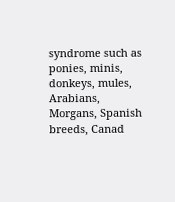syndrome such as ponies, minis, donkeys, mules, Arabians, Morgans, Spanish breeds, Canad